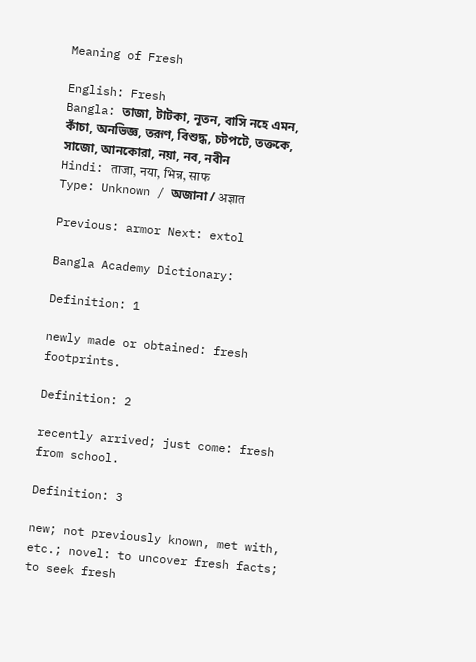Meaning of Fresh

English: Fresh
Bangla: তাজা, টাটকা, নূতন, বাসি নহে এমন, কাঁচা, অনভিজ্ঞ, তরূণ, বিশুদ্ধ, চটপটে, তক্তকে, সাজো, আনকোরা, নয়া, নব, নবীন
Hindi: ताजा, नया, भिन्न, साफ
Type: Unknown / অজানা / अज्ञात

Previous: armor Next: extol

Bangla Academy Dictionary:

Definition: 1

newly made or obtained: fresh footprints.

Definition: 2

recently arrived; just come: fresh from school.

Definition: 3

new; not previously known, met with, etc.; novel: to uncover fresh facts; to seek fresh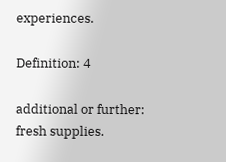experiences.

Definition: 4

additional or further: fresh supplies.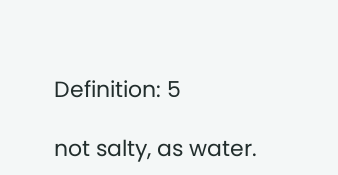Definition: 5

not salty, as water.